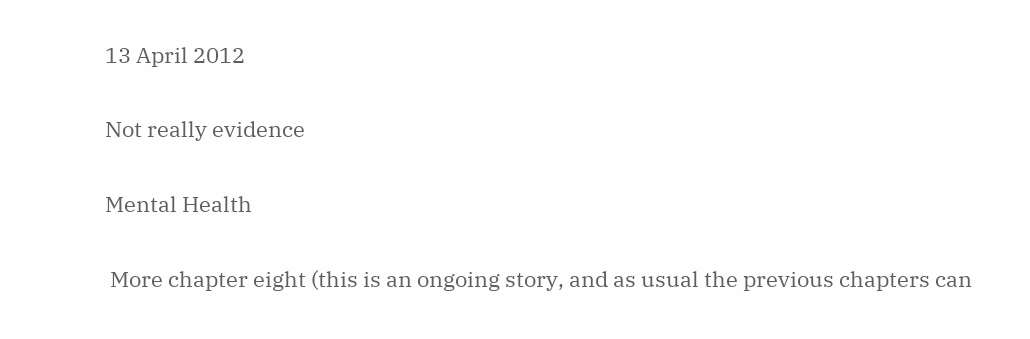13 April 2012

Not really evidence

Mental Health

 More chapter eight (this is an ongoing story, and as usual the previous chapters can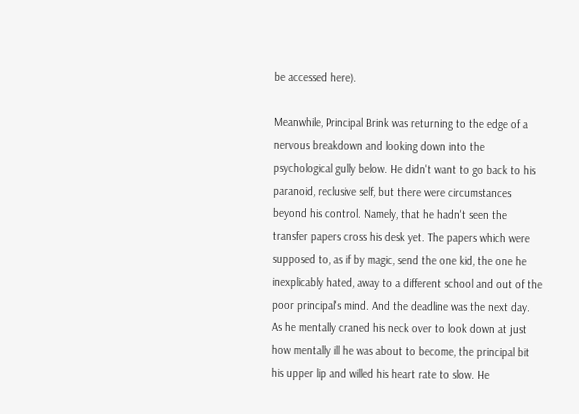be accessed here).

Meanwhile, Principal Brink was returning to the edge of a nervous breakdown and looking down into the psychological gully below. He didn't want to go back to his paranoid, reclusive self, but there were circumstances beyond his control. Namely, that he hadn't seen the transfer papers cross his desk yet. The papers which were supposed to, as if by magic, send the one kid, the one he inexplicably hated, away to a different school and out of the poor principal's mind. And the deadline was the next day.
As he mentally craned his neck over to look down at just how mentally ill he was about to become, the principal bit his upper lip and willed his heart rate to slow. He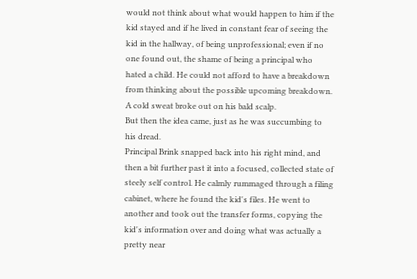would not think about what would happen to him if the kid stayed and if he lived in constant fear of seeing the kid in the hallway, of being unprofessional; even if no one found out, the shame of being a principal who hated a child. He could not afford to have a breakdown from thinking about the possible upcoming breakdown. A cold sweat broke out on his bald scalp.
But then the idea came, just as he was succumbing to his dread.
Principal Brink snapped back into his right mind, and then a bit further past it into a focused, collected state of steely self control. He calmly rummaged through a filing cabinet, where he found the kid's files. He went to another and took out the transfer forms, copying the kid's information over and doing what was actually a pretty near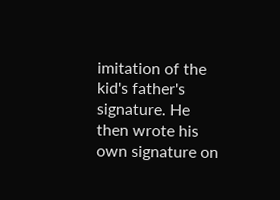imitation of the kid's father's signature. He then wrote his own signature on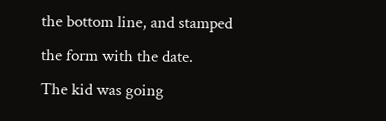the bottom line, and stamped the form with the date.
The kid was going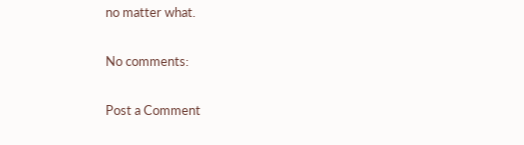no matter what.

No comments:

Post a Comment